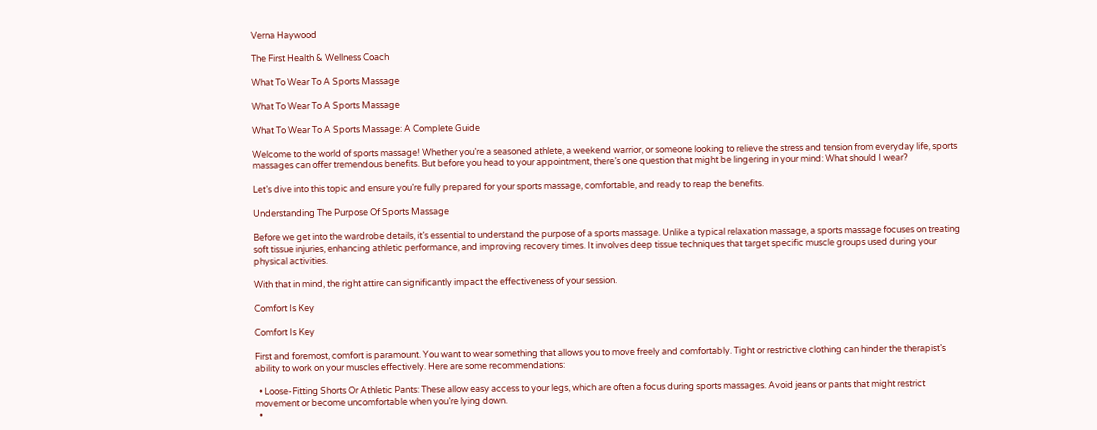Verna Haywood

The First Health & Wellness Coach

What To Wear To A Sports Massage

What To Wear To A Sports Massage

What To Wear To A Sports Massage: A Complete Guide

Welcome to the world of sports massage! Whether you’re a seasoned athlete, a weekend warrior, or someone looking to relieve the stress and tension from everyday life, sports massages can offer tremendous benefits. But before you head to your appointment, there’s one question that might be lingering in your mind: What should I wear?

Let’s dive into this topic and ensure you’re fully prepared for your sports massage, comfortable, and ready to reap the benefits.

Understanding The Purpose Of Sports Massage

Before we get into the wardrobe details, it’s essential to understand the purpose of a sports massage. Unlike a typical relaxation massage, a sports massage focuses on treating soft tissue injuries, enhancing athletic performance, and improving recovery times. It involves deep tissue techniques that target specific muscle groups used during your physical activities.

With that in mind, the right attire can significantly impact the effectiveness of your session.

Comfort Is Key

Comfort Is Key

First and foremost, comfort is paramount. You want to wear something that allows you to move freely and comfortably. Tight or restrictive clothing can hinder the therapist’s ability to work on your muscles effectively. Here are some recommendations:

  • Loose-Fitting Shorts Or Athletic Pants: These allow easy access to your legs, which are often a focus during sports massages. Avoid jeans or pants that might restrict movement or become uncomfortable when you’re lying down.
  •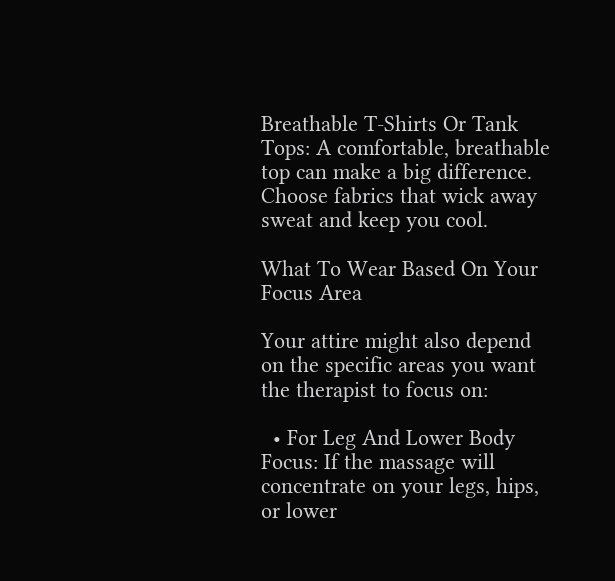Breathable T-Shirts Or Tank Tops: A comfortable, breathable top can make a big difference. Choose fabrics that wick away sweat and keep you cool.

What To Wear Based On Your Focus Area

Your attire might also depend on the specific areas you want the therapist to focus on:

  • For Leg And Lower Body Focus: If the massage will concentrate on your legs, hips, or lower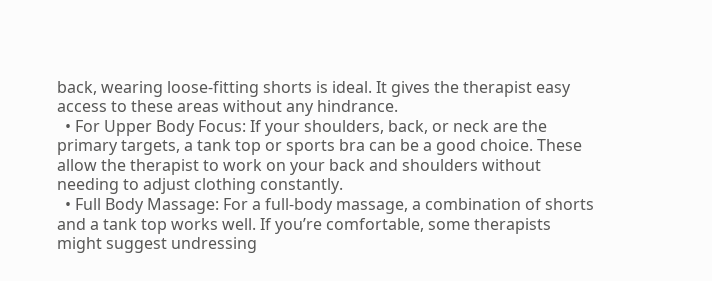back, wearing loose-fitting shorts is ideal. It gives the therapist easy access to these areas without any hindrance.
  • For Upper Body Focus: If your shoulders, back, or neck are the primary targets, a tank top or sports bra can be a good choice. These allow the therapist to work on your back and shoulders without needing to adjust clothing constantly.
  • Full Body Massage: For a full-body massage, a combination of shorts and a tank top works well. If you’re comfortable, some therapists might suggest undressing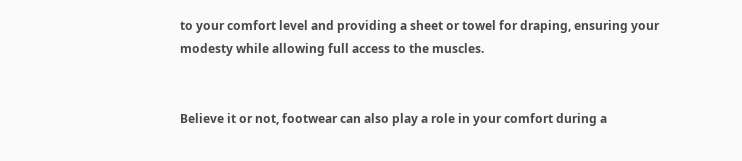to your comfort level and providing a sheet or towel for draping, ensuring your modesty while allowing full access to the muscles.


Believe it or not, footwear can also play a role in your comfort during a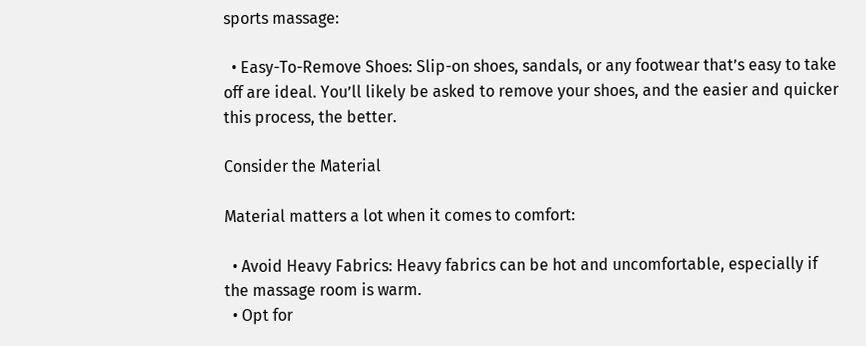sports massage:

  • Easy-To-Remove Shoes: Slip-on shoes, sandals, or any footwear that’s easy to take off are ideal. You’ll likely be asked to remove your shoes, and the easier and quicker this process, the better.

Consider the Material

Material matters a lot when it comes to comfort:

  • Avoid Heavy Fabrics: Heavy fabrics can be hot and uncomfortable, especially if the massage room is warm.
  • Opt for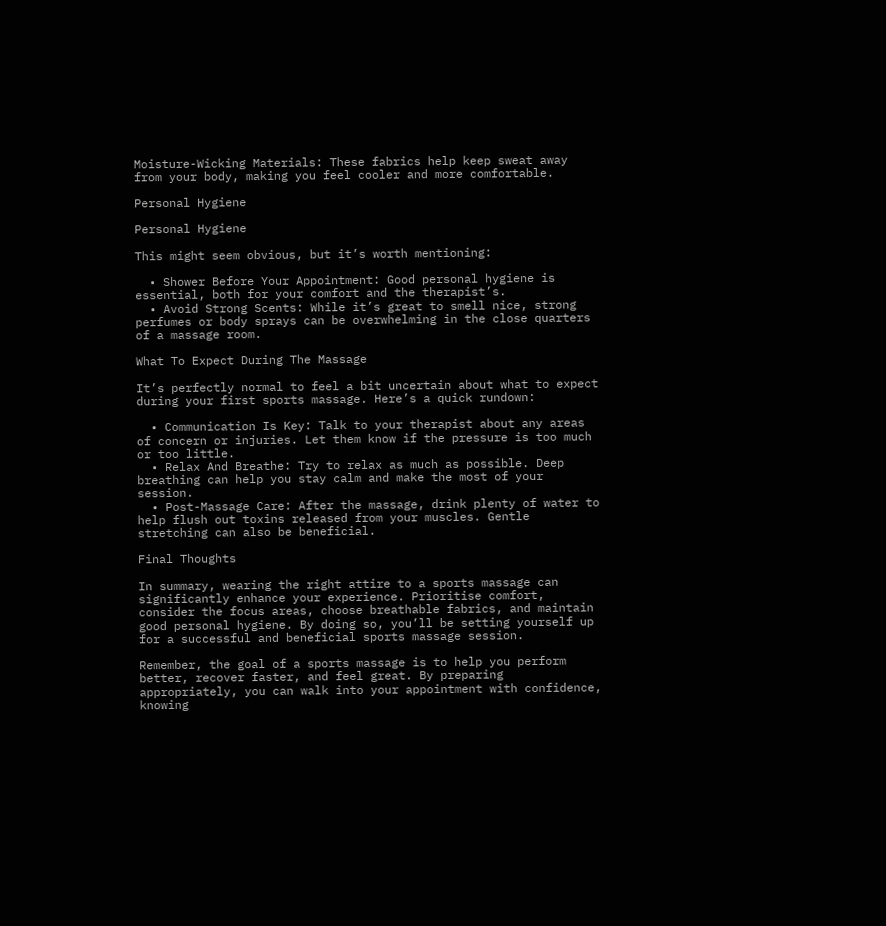Moisture-Wicking Materials: These fabrics help keep sweat away from your body, making you feel cooler and more comfortable.

Personal Hygiene

Personal Hygiene

This might seem obvious, but it’s worth mentioning:

  • Shower Before Your Appointment: Good personal hygiene is essential, both for your comfort and the therapist’s.
  • Avoid Strong Scents: While it’s great to smell nice, strong perfumes or body sprays can be overwhelming in the close quarters of a massage room.

What To Expect During The Massage

It’s perfectly normal to feel a bit uncertain about what to expect during your first sports massage. Here’s a quick rundown:

  • Communication Is Key: Talk to your therapist about any areas of concern or injuries. Let them know if the pressure is too much or too little.
  • Relax And Breathe: Try to relax as much as possible. Deep breathing can help you stay calm and make the most of your session.
  • Post-Massage Care: After the massage, drink plenty of water to help flush out toxins released from your muscles. Gentle stretching can also be beneficial.

Final Thoughts

In summary, wearing the right attire to a sports massage can significantly enhance your experience. Prioritise comfort, consider the focus areas, choose breathable fabrics, and maintain good personal hygiene. By doing so, you’ll be setting yourself up for a successful and beneficial sports massage session.

Remember, the goal of a sports massage is to help you perform better, recover faster, and feel great. By preparing appropriately, you can walk into your appointment with confidence, knowing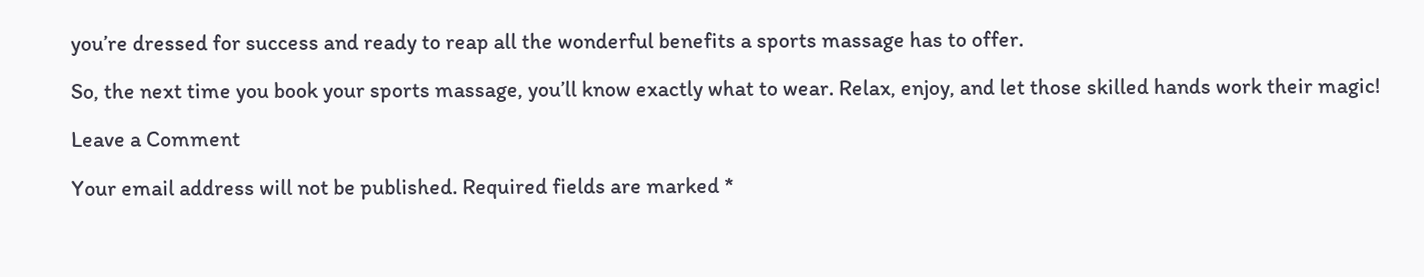you’re dressed for success and ready to reap all the wonderful benefits a sports massage has to offer.

So, the next time you book your sports massage, you’ll know exactly what to wear. Relax, enjoy, and let those skilled hands work their magic!

Leave a Comment

Your email address will not be published. Required fields are marked *